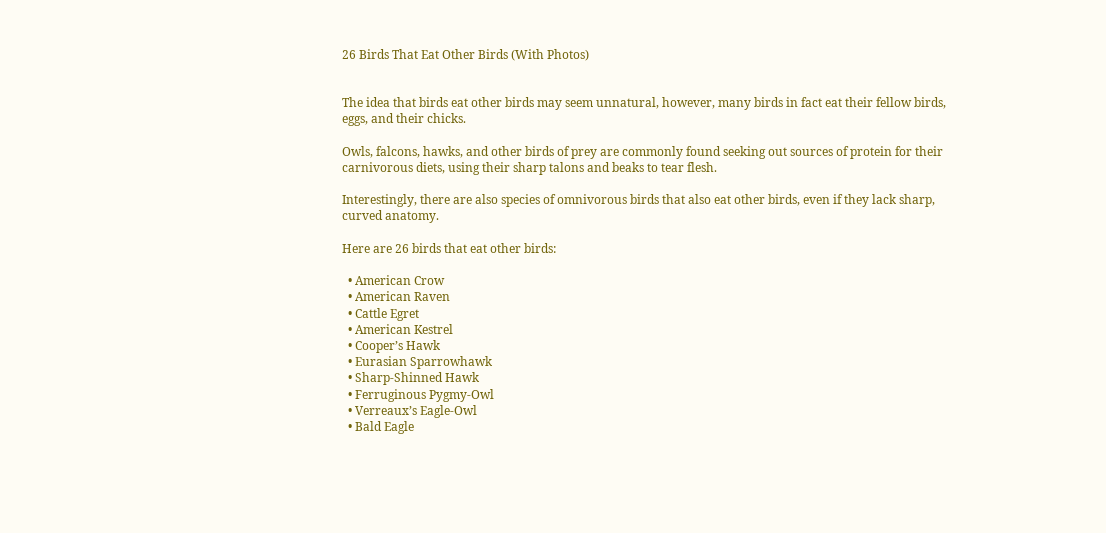26 Birds That Eat Other Birds (With Photos)


The idea that birds eat other birds may seem unnatural, however, many birds in fact eat their fellow birds, eggs, and their chicks.

Owls, falcons, hawks, and other birds of prey are commonly found seeking out sources of protein for their carnivorous diets, using their sharp talons and beaks to tear flesh.

Interestingly, there are also species of omnivorous birds that also eat other birds, even if they lack sharp, curved anatomy.

Here are 26 birds that eat other birds:

  • American Crow
  • American Raven
  • Cattle Egret
  • American Kestrel
  • Cooper’s Hawk
  • Eurasian Sparrowhawk
  • Sharp-Shinned Hawk
  • Ferruginous Pygmy-Owl
  • Verreaux’s Eagle-Owl
  • Bald Eagle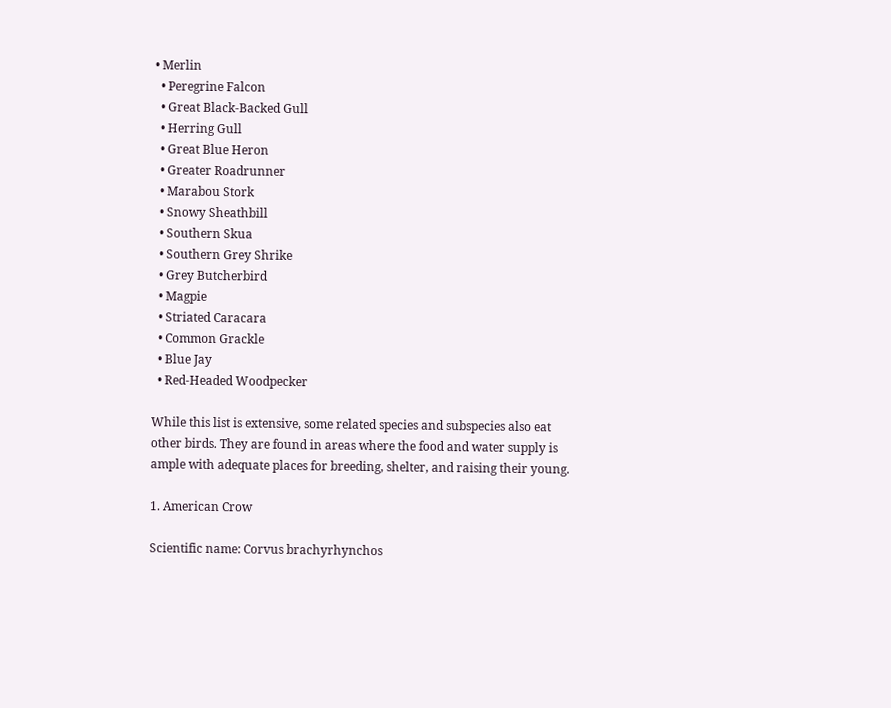• Merlin
  • Peregrine Falcon
  • Great Black-Backed Gull
  • Herring Gull
  • Great Blue Heron
  • Greater Roadrunner
  • Marabou Stork
  • Snowy Sheathbill
  • Southern Skua
  • Southern Grey Shrike
  • Grey Butcherbird
  • Magpie
  • Striated Caracara
  • Common Grackle
  • Blue Jay
  • Red-Headed Woodpecker

While this list is extensive, some related species and subspecies also eat other birds. They are found in areas where the food and water supply is ample with adequate places for breeding, shelter, and raising their young.

1. American Crow

Scientific name: Corvus brachyrhynchos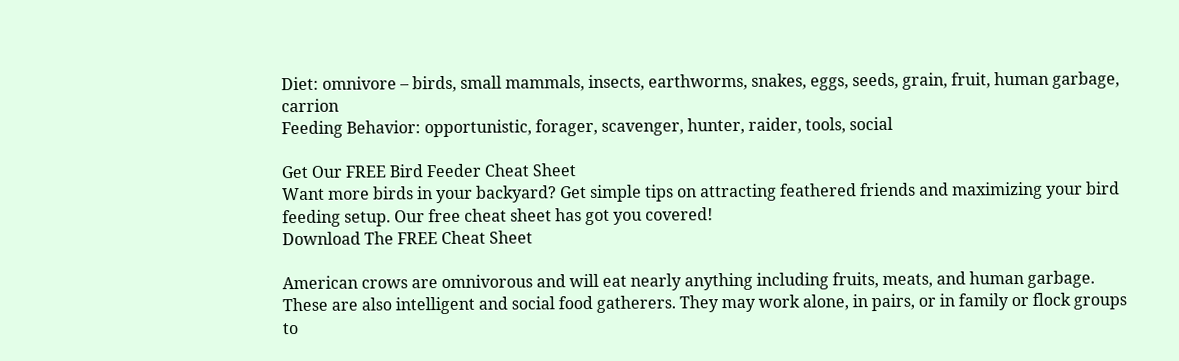Diet: omnivore – birds, small mammals, insects, earthworms, snakes, eggs, seeds, grain, fruit, human garbage, carrion
Feeding Behavior: opportunistic, forager, scavenger, hunter, raider, tools, social

Get Our FREE Bird Feeder Cheat Sheet
Want more birds in your backyard? Get simple tips on attracting feathered friends and maximizing your bird feeding setup. Our free cheat sheet has got you covered!
Download The FREE Cheat Sheet

American crows are omnivorous and will eat nearly anything including fruits, meats, and human garbage. These are also intelligent and social food gatherers. They may work alone, in pairs, or in family or flock groups to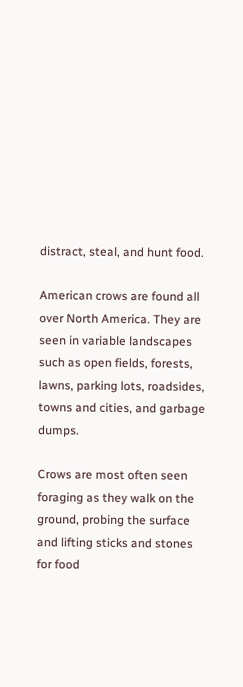distract, steal, and hunt food.

American crows are found all over North America. They are seen in variable landscapes such as open fields, forests, lawns, parking lots, roadsides, towns and cities, and garbage dumps.

Crows are most often seen foraging as they walk on the ground, probing the surface and lifting sticks and stones for food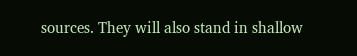sources. They will also stand in shallow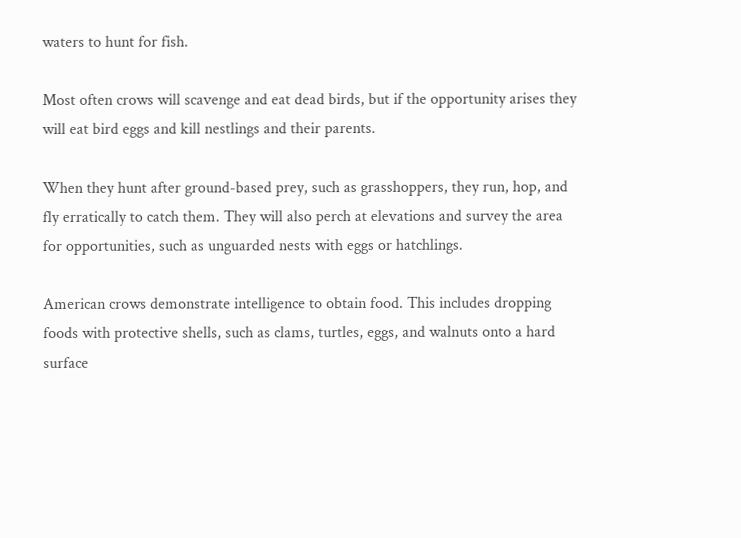waters to hunt for fish.

Most often crows will scavenge and eat dead birds, but if the opportunity arises they will eat bird eggs and kill nestlings and their parents.

When they hunt after ground-based prey, such as grasshoppers, they run, hop, and fly erratically to catch them. They will also perch at elevations and survey the area for opportunities, such as unguarded nests with eggs or hatchlings.

American crows demonstrate intelligence to obtain food. This includes dropping foods with protective shells, such as clams, turtles, eggs, and walnuts onto a hard surface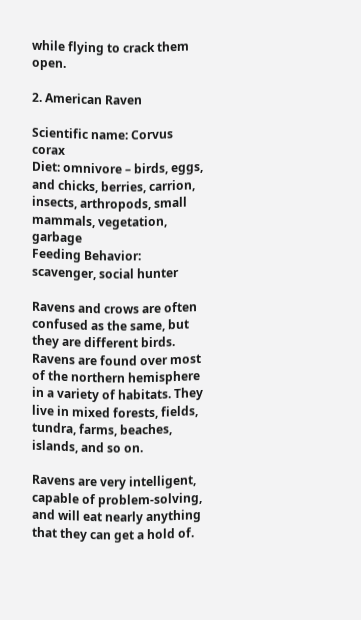while flying to crack them open.

2. American Raven

Scientific name: Corvus corax
Diet: omnivore – birds, eggs, and chicks, berries, carrion, insects, arthropods, small mammals, vegetation, garbage
Feeding Behavior: scavenger, social hunter

Ravens and crows are often confused as the same, but they are different birds. Ravens are found over most of the northern hemisphere in a variety of habitats. They live in mixed forests, fields, tundra, farms, beaches, islands, and so on.

Ravens are very intelligent, capable of problem-solving, and will eat nearly anything that they can get a hold of.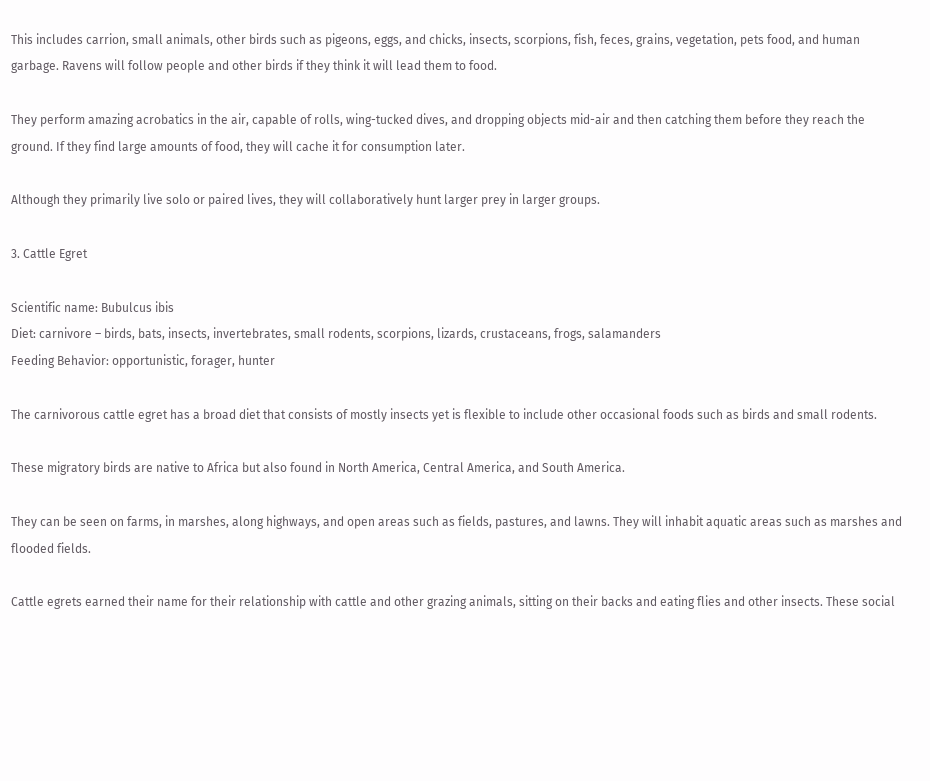This includes carrion, small animals, other birds such as pigeons, eggs, and chicks, insects, scorpions, fish, feces, grains, vegetation, pets food, and human garbage. Ravens will follow people and other birds if they think it will lead them to food.

They perform amazing acrobatics in the air, capable of rolls, wing-tucked dives, and dropping objects mid-air and then catching them before they reach the ground. If they find large amounts of food, they will cache it for consumption later.

Although they primarily live solo or paired lives, they will collaboratively hunt larger prey in larger groups.

3. Cattle Egret

Scientific name: Bubulcus ibis
Diet: carnivore – birds, bats, insects, invertebrates, small rodents, scorpions, lizards, crustaceans, frogs, salamanders
Feeding Behavior: opportunistic, forager, hunter

The carnivorous cattle egret has a broad diet that consists of mostly insects yet is flexible to include other occasional foods such as birds and small rodents.

These migratory birds are native to Africa but also found in North America, Central America, and South America.

They can be seen on farms, in marshes, along highways, and open areas such as fields, pastures, and lawns. They will inhabit aquatic areas such as marshes and flooded fields.

Cattle egrets earned their name for their relationship with cattle and other grazing animals, sitting on their backs and eating flies and other insects. These social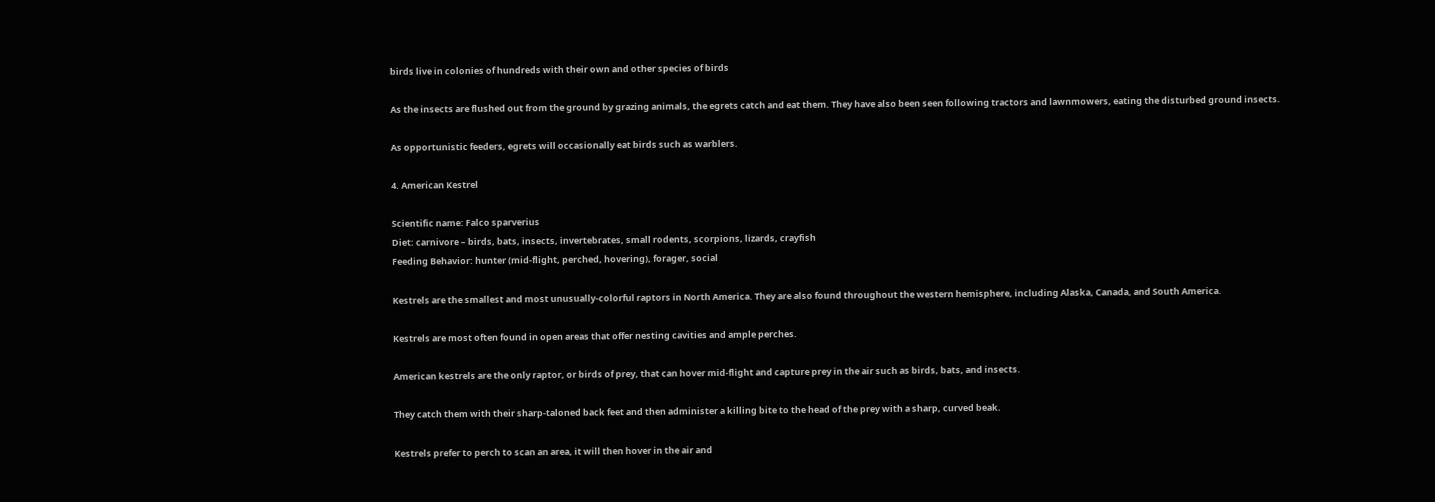birds live in colonies of hundreds with their own and other species of birds

As the insects are flushed out from the ground by grazing animals, the egrets catch and eat them. They have also been seen following tractors and lawnmowers, eating the disturbed ground insects.

As opportunistic feeders, egrets will occasionally eat birds such as warblers.

4. American Kestrel

Scientific name: Falco sparverius
Diet: carnivore – birds, bats, insects, invertebrates, small rodents, scorpions, lizards, crayfish
Feeding Behavior: hunter (mid-flight, perched, hovering), forager, social

Kestrels are the smallest and most unusually-colorful raptors in North America. They are also found throughout the western hemisphere, including Alaska, Canada, and South America.

Kestrels are most often found in open areas that offer nesting cavities and ample perches.

American kestrels are the only raptor, or birds of prey, that can hover mid-flight and capture prey in the air such as birds, bats, and insects.

They catch them with their sharp-taloned back feet and then administer a killing bite to the head of the prey with a sharp, curved beak.

Kestrels prefer to perch to scan an area, it will then hover in the air and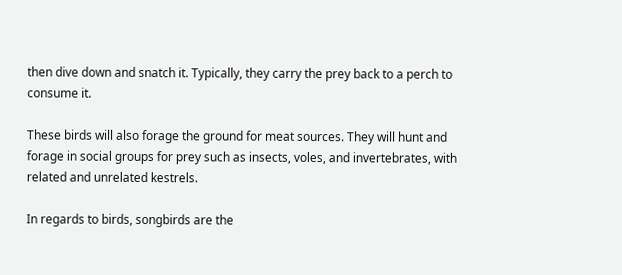then dive down and snatch it. Typically, they carry the prey back to a perch to consume it.

These birds will also forage the ground for meat sources. They will hunt and forage in social groups for prey such as insects, voles, and invertebrates, with related and unrelated kestrels.

In regards to birds, songbirds are the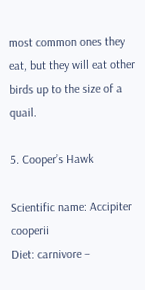most common ones they eat, but they will eat other birds up to the size of a quail.

5. Cooper’s Hawk

Scientific name: Accipiter cooperii
Diet: carnivore –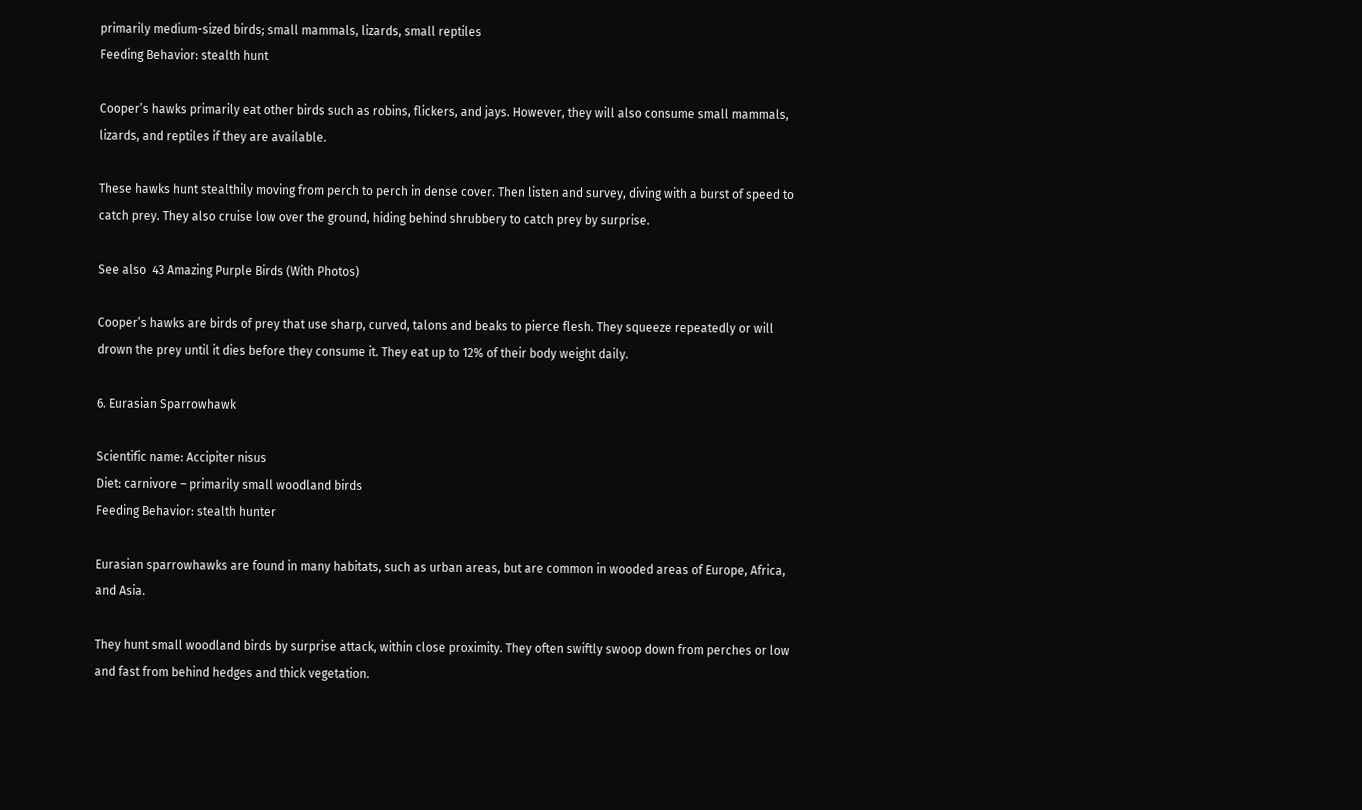primarily medium-sized birds; small mammals, lizards, small reptiles
Feeding Behavior: stealth hunt

Cooper’s hawks primarily eat other birds such as robins, flickers, and jays. However, they will also consume small mammals, lizards, and reptiles if they are available.

These hawks hunt stealthily moving from perch to perch in dense cover. Then listen and survey, diving with a burst of speed to catch prey. They also cruise low over the ground, hiding behind shrubbery to catch prey by surprise.

See also  43 Amazing Purple Birds (With Photos)

Cooper’s hawks are birds of prey that use sharp, curved, talons and beaks to pierce flesh. They squeeze repeatedly or will drown the prey until it dies before they consume it. They eat up to 12% of their body weight daily.

6. Eurasian Sparrowhawk

Scientific name: Accipiter nisus
Diet: carnivore – primarily small woodland birds
Feeding Behavior: stealth hunter

Eurasian sparrowhawks are found in many habitats, such as urban areas, but are common in wooded areas of Europe, Africa, and Asia.

They hunt small woodland birds by surprise attack, within close proximity. They often swiftly swoop down from perches or low and fast from behind hedges and thick vegetation.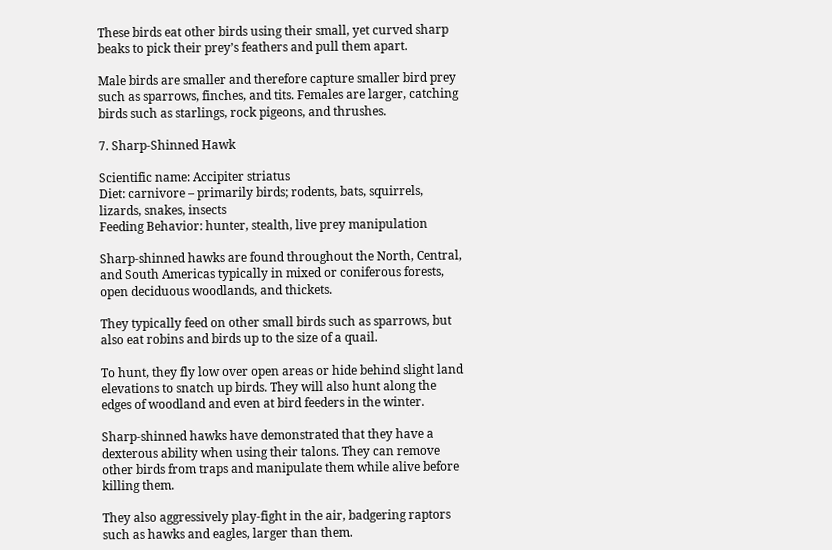These birds eat other birds using their small, yet curved sharp beaks to pick their prey’s feathers and pull them apart.

Male birds are smaller and therefore capture smaller bird prey such as sparrows, finches, and tits. Females are larger, catching birds such as starlings, rock pigeons, and thrushes.

7. Sharp-Shinned Hawk

Scientific name: Accipiter striatus
Diet: carnivore – primarily birds; rodents, bats, squirrels, lizards, snakes, insects
Feeding Behavior: hunter, stealth, live prey manipulation

Sharp-shinned hawks are found throughout the North, Central, and South Americas typically in mixed or coniferous forests, open deciduous woodlands, and thickets.

They typically feed on other small birds such as sparrows, but also eat robins and birds up to the size of a quail.

To hunt, they fly low over open areas or hide behind slight land elevations to snatch up birds. They will also hunt along the edges of woodland and even at bird feeders in the winter.

Sharp-shinned hawks have demonstrated that they have a dexterous ability when using their talons. They can remove other birds from traps and manipulate them while alive before killing them.

They also aggressively play-fight in the air, badgering raptors such as hawks and eagles, larger than them.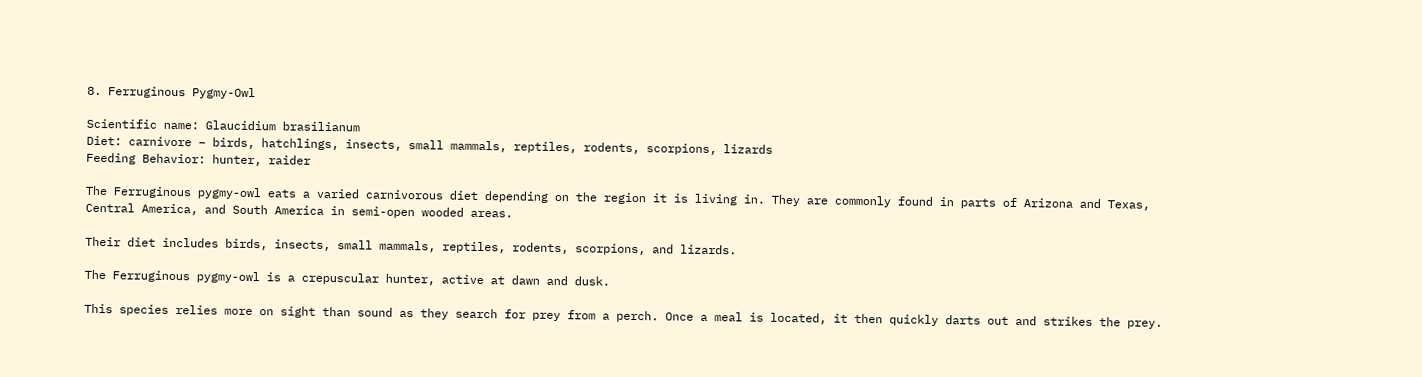8. Ferruginous Pygmy-Owl

Scientific name: Glaucidium brasilianum
Diet: carnivore – birds, hatchlings, insects, small mammals, reptiles, rodents, scorpions, lizards
Feeding Behavior: hunter, raider

The Ferruginous pygmy-owl eats a varied carnivorous diet depending on the region it is living in. They are commonly found in parts of Arizona and Texas, Central America, and South America in semi-open wooded areas.

Their diet includes birds, insects, small mammals, reptiles, rodents, scorpions, and lizards.

The Ferruginous pygmy-owl is a crepuscular hunter, active at dawn and dusk.

This species relies more on sight than sound as they search for prey from a perch. Once a meal is located, it then quickly darts out and strikes the prey.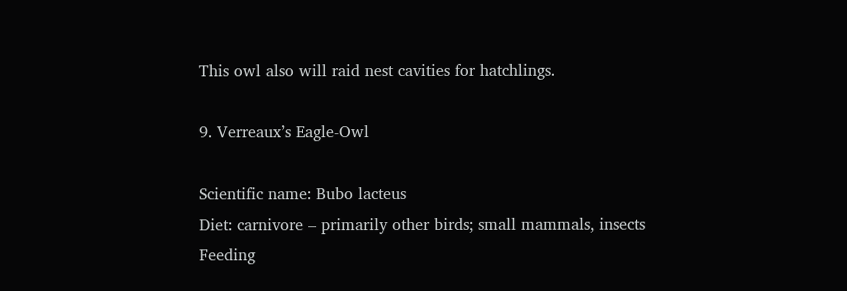This owl also will raid nest cavities for hatchlings.

9. Verreaux’s Eagle-Owl

Scientific name: Bubo lacteus
Diet: carnivore – primarily other birds; small mammals, insects
Feeding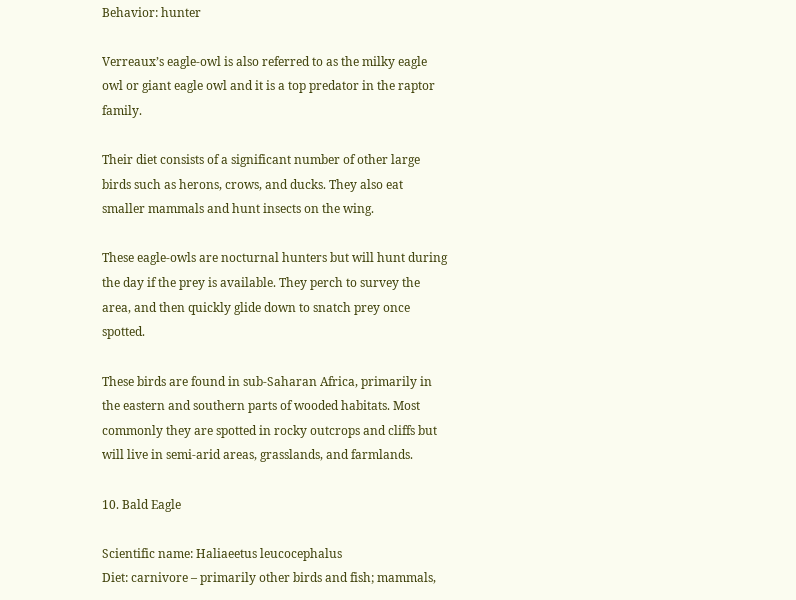Behavior: hunter

Verreaux’s eagle-owl is also referred to as the milky eagle owl or giant eagle owl and it is a top predator in the raptor family.

Their diet consists of a significant number of other large birds such as herons, crows, and ducks. They also eat smaller mammals and hunt insects on the wing.

These eagle-owls are nocturnal hunters but will hunt during the day if the prey is available. They perch to survey the area, and then quickly glide down to snatch prey once spotted.

These birds are found in sub-Saharan Africa, primarily in the eastern and southern parts of wooded habitats. Most commonly they are spotted in rocky outcrops and cliffs but will live in semi-arid areas, grasslands, and farmlands.

10. Bald Eagle

Scientific name: Haliaeetus leucocephalus
Diet: carnivore – primarily other birds and fish; mammals,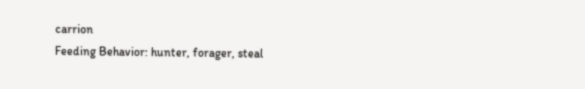carrion
Feeding Behavior: hunter, forager, steal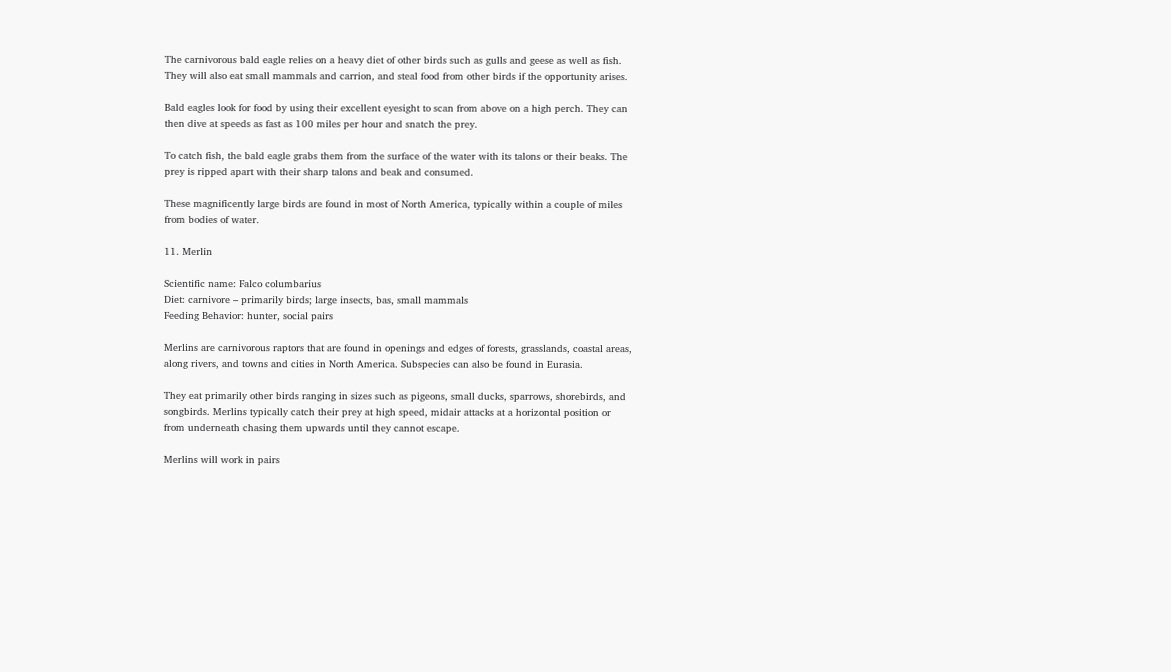The carnivorous bald eagle relies on a heavy diet of other birds such as gulls and geese as well as fish. They will also eat small mammals and carrion, and steal food from other birds if the opportunity arises.

Bald eagles look for food by using their excellent eyesight to scan from above on a high perch. They can then dive at speeds as fast as 100 miles per hour and snatch the prey.

To catch fish, the bald eagle grabs them from the surface of the water with its talons or their beaks. The prey is ripped apart with their sharp talons and beak and consumed.

These magnificently large birds are found in most of North America, typically within a couple of miles from bodies of water.

11. Merlin

Scientific name: Falco columbarius
Diet: carnivore – primarily birds; large insects, bas, small mammals
Feeding Behavior: hunter, social pairs

Merlins are carnivorous raptors that are found in openings and edges of forests, grasslands, coastal areas, along rivers, and towns and cities in North America. Subspecies can also be found in Eurasia.

They eat primarily other birds ranging in sizes such as pigeons, small ducks, sparrows, shorebirds, and songbirds. Merlins typically catch their prey at high speed, midair attacks at a horizontal position or from underneath chasing them upwards until they cannot escape.

Merlins will work in pairs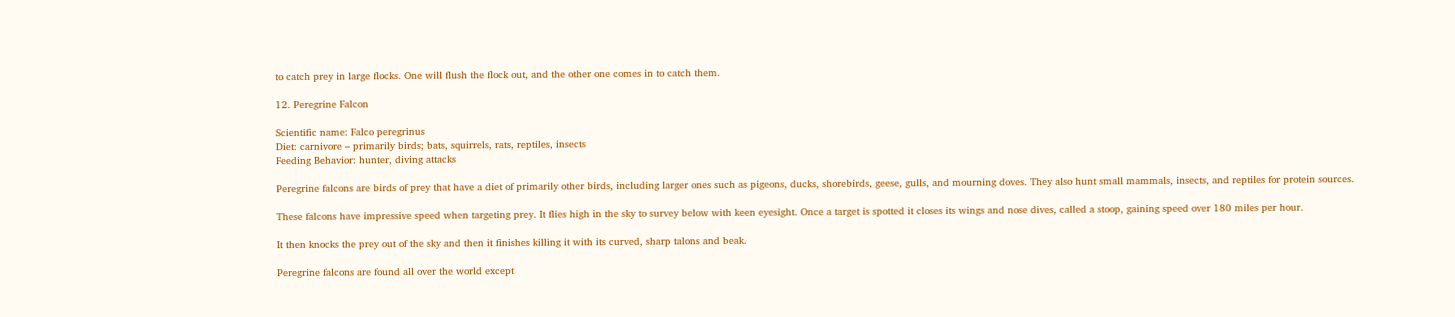to catch prey in large flocks. One will flush the flock out, and the other one comes in to catch them.

12. Peregrine Falcon

Scientific name: Falco peregrinus
Diet: carnivore – primarily birds; bats, squirrels, rats, reptiles, insects
Feeding Behavior: hunter, diving attacks

Peregrine falcons are birds of prey that have a diet of primarily other birds, including larger ones such as pigeons, ducks, shorebirds, geese, gulls, and mourning doves. They also hunt small mammals, insects, and reptiles for protein sources.

These falcons have impressive speed when targeting prey. It flies high in the sky to survey below with keen eyesight. Once a target is spotted it closes its wings and nose dives, called a stoop, gaining speed over 180 miles per hour.

It then knocks the prey out of the sky and then it finishes killing it with its curved, sharp talons and beak.

Peregrine falcons are found all over the world except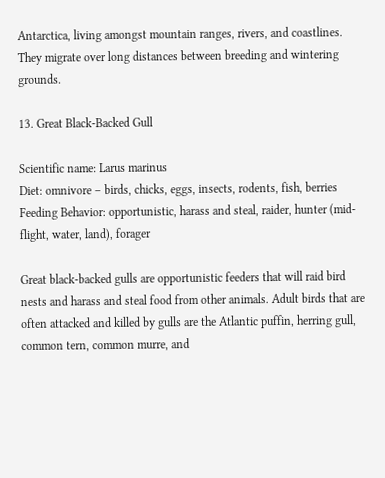Antarctica, living amongst mountain ranges, rivers, and coastlines. They migrate over long distances between breeding and wintering grounds.

13. Great Black-Backed Gull

Scientific name: Larus marinus
Diet: omnivore – birds, chicks, eggs, insects, rodents, fish, berries
Feeding Behavior: opportunistic, harass and steal, raider, hunter (mid-flight, water, land), forager

Great black-backed gulls are opportunistic feeders that will raid bird nests and harass and steal food from other animals. Adult birds that are often attacked and killed by gulls are the Atlantic puffin, herring gull, common tern, common murre, and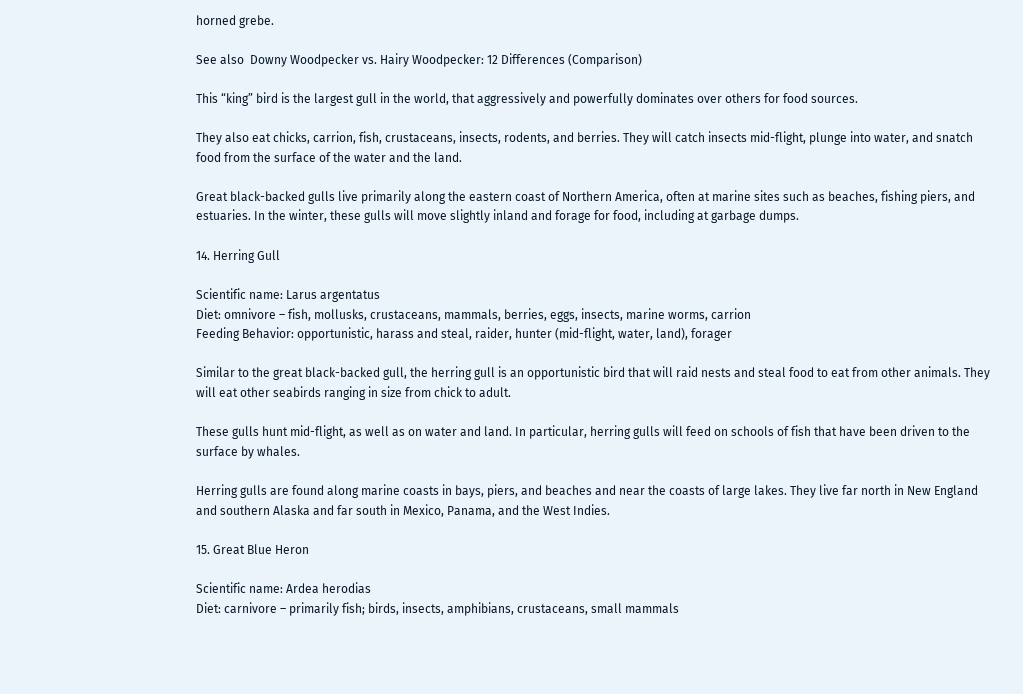horned grebe.

See also  Downy Woodpecker vs. Hairy Woodpecker: 12 Differences (Comparison)

This “king” bird is the largest gull in the world, that aggressively and powerfully dominates over others for food sources.

They also eat chicks, carrion, fish, crustaceans, insects, rodents, and berries. They will catch insects mid-flight, plunge into water, and snatch food from the surface of the water and the land.

Great black-backed gulls live primarily along the eastern coast of Northern America, often at marine sites such as beaches, fishing piers, and estuaries. In the winter, these gulls will move slightly inland and forage for food, including at garbage dumps.

14. Herring Gull

Scientific name: Larus argentatus
Diet: omnivore – fish, mollusks, crustaceans, mammals, berries, eggs, insects, marine worms, carrion
Feeding Behavior: opportunistic, harass and steal, raider, hunter (mid-flight, water, land), forager

Similar to the great black-backed gull, the herring gull is an opportunistic bird that will raid nests and steal food to eat from other animals. They will eat other seabirds ranging in size from chick to adult.

These gulls hunt mid-flight, as well as on water and land. In particular, herring gulls will feed on schools of fish that have been driven to the surface by whales.

Herring gulls are found along marine coasts in bays, piers, and beaches and near the coasts of large lakes. They live far north in New England and southern Alaska and far south in Mexico, Panama, and the West Indies.

15. Great Blue Heron

Scientific name: Ardea herodias
Diet: carnivore – primarily fish; birds, insects, amphibians, crustaceans, small mammals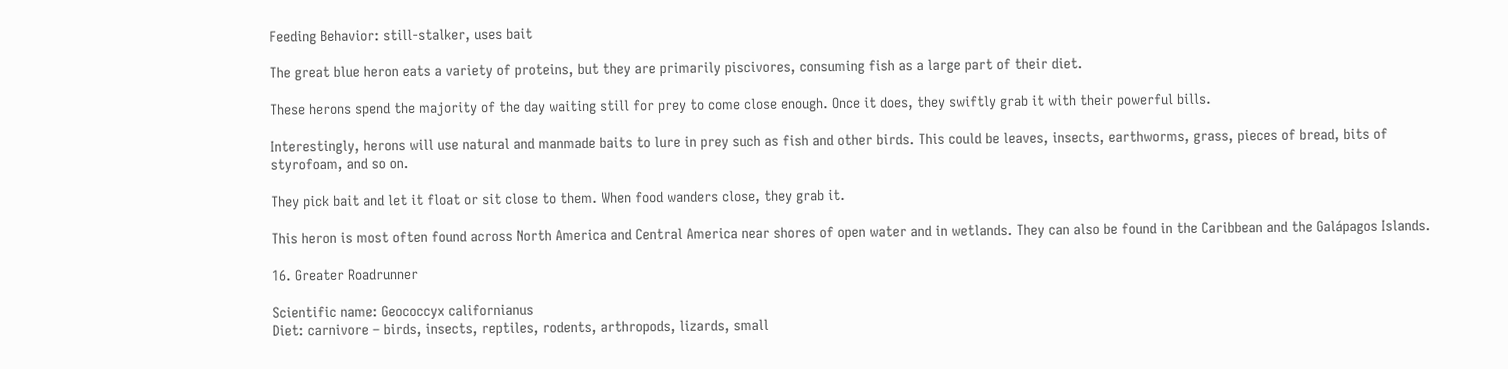Feeding Behavior: still-stalker, uses bait

The great blue heron eats a variety of proteins, but they are primarily piscivores, consuming fish as a large part of their diet.

These herons spend the majority of the day waiting still for prey to come close enough. Once it does, they swiftly grab it with their powerful bills.

Interestingly, herons will use natural and manmade baits to lure in prey such as fish and other birds. This could be leaves, insects, earthworms, grass, pieces of bread, bits of styrofoam, and so on.

They pick bait and let it float or sit close to them. When food wanders close, they grab it.

This heron is most often found across North America and Central America near shores of open water and in wetlands. They can also be found in the Caribbean and the Galápagos Islands.

16. Greater Roadrunner

Scientific name: Geococcyx californianus
Diet: carnivore – birds, insects, reptiles, rodents, arthropods, lizards, small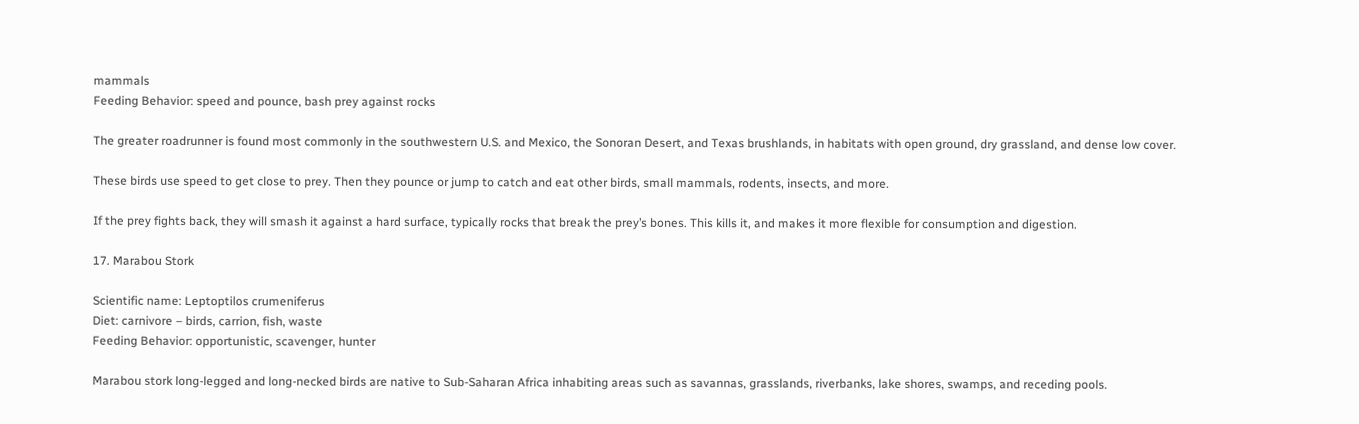mammals
Feeding Behavior: speed and pounce, bash prey against rocks

The greater roadrunner is found most commonly in the southwestern U.S. and Mexico, the Sonoran Desert, and Texas brushlands, in habitats with open ground, dry grassland, and dense low cover.

These birds use speed to get close to prey. Then they pounce or jump to catch and eat other birds, small mammals, rodents, insects, and more.

If the prey fights back, they will smash it against a hard surface, typically rocks that break the prey’s bones. This kills it, and makes it more flexible for consumption and digestion.

17. Marabou Stork

Scientific name: Leptoptilos crumeniferus
Diet: carnivore – birds, carrion, fish, waste
Feeding Behavior: opportunistic, scavenger, hunter

Marabou stork long-legged and long-necked birds are native to Sub-Saharan Africa inhabiting areas such as savannas, grasslands, riverbanks, lake shores, swamps, and receding pools.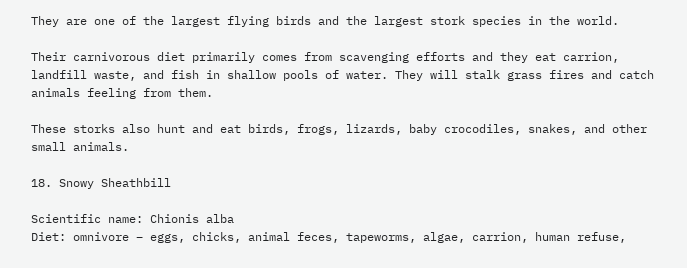They are one of the largest flying birds and the largest stork species in the world.

Their carnivorous diet primarily comes from scavenging efforts and they eat carrion, landfill waste, and fish in shallow pools of water. They will stalk grass fires and catch animals feeling from them.

These storks also hunt and eat birds, frogs, lizards, baby crocodiles, snakes, and other small animals.

18. Snowy Sheathbill

Scientific name: Chionis alba
Diet: omnivore – eggs, chicks, animal feces, tapeworms, algae, carrion, human refuse,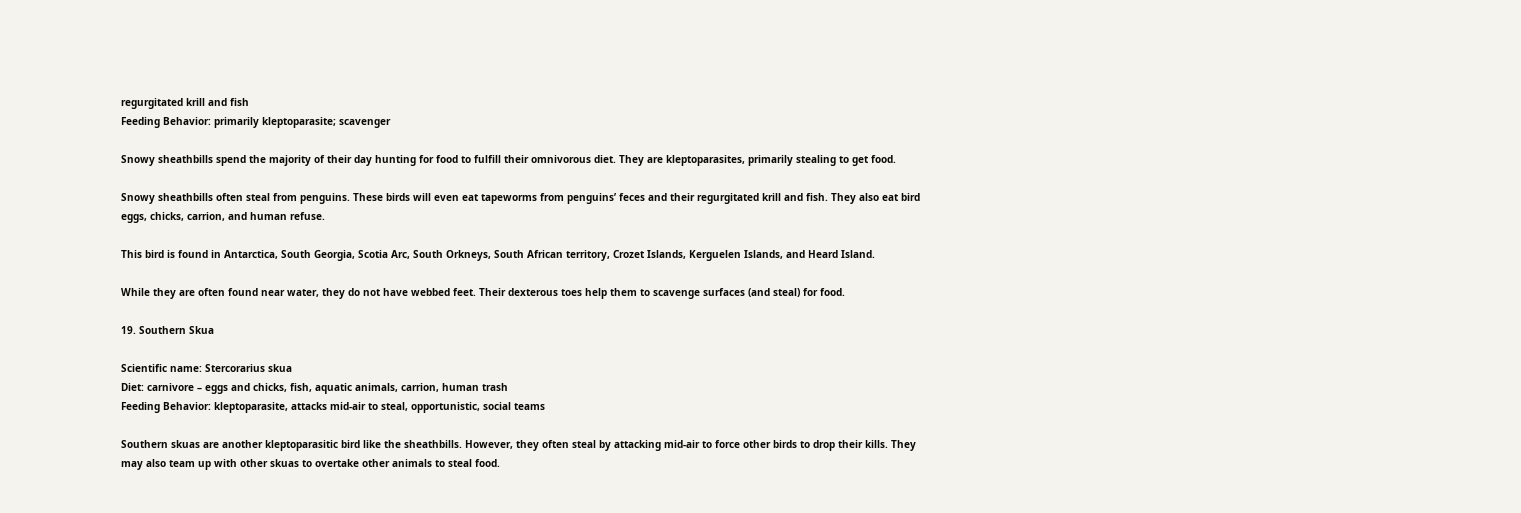regurgitated krill and fish
Feeding Behavior: primarily kleptoparasite; scavenger

Snowy sheathbills spend the majority of their day hunting for food to fulfill their omnivorous diet. They are kleptoparasites, primarily stealing to get food.

Snowy sheathbills often steal from penguins. These birds will even eat tapeworms from penguins’ feces and their regurgitated krill and fish. They also eat bird eggs, chicks, carrion, and human refuse.

This bird is found in Antarctica, South Georgia, Scotia Arc, South Orkneys, South African territory, Crozet Islands, Kerguelen Islands, and Heard Island.

While they are often found near water, they do not have webbed feet. Their dexterous toes help them to scavenge surfaces (and steal) for food.

19. Southern Skua

Scientific name: Stercorarius skua
Diet: carnivore – eggs and chicks, fish, aquatic animals, carrion, human trash
Feeding Behavior: kleptoparasite, attacks mid-air to steal, opportunistic, social teams

Southern skuas are another kleptoparasitic bird like the sheathbills. However, they often steal by attacking mid-air to force other birds to drop their kills. They may also team up with other skuas to overtake other animals to steal food.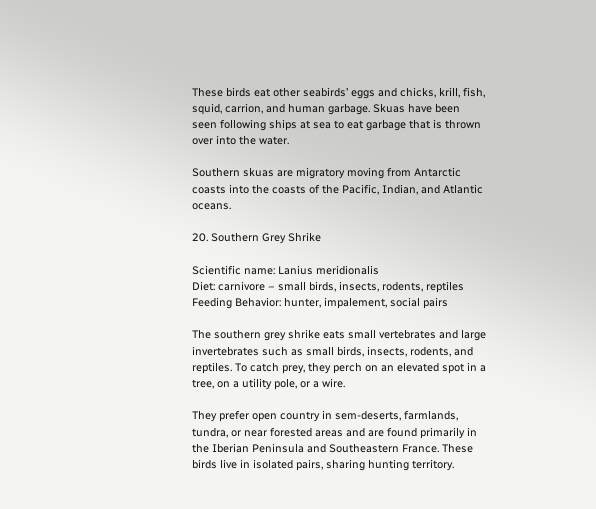These birds eat other seabirds’ eggs and chicks, krill, fish, squid, carrion, and human garbage. Skuas have been seen following ships at sea to eat garbage that is thrown over into the water.

Southern skuas are migratory moving from Antarctic coasts into the coasts of the Pacific, Indian, and Atlantic oceans.

20. Southern Grey Shrike

Scientific name: Lanius meridionalis
Diet: carnivore – small birds, insects, rodents, reptiles
Feeding Behavior: hunter, impalement, social pairs

The southern grey shrike eats small vertebrates and large invertebrates such as small birds, insects, rodents, and reptiles. To catch prey, they perch on an elevated spot in a tree, on a utility pole, or a wire.

They prefer open country in sem-deserts, farmlands, tundra, or near forested areas and are found primarily in the Iberian Peninsula and Southeastern France. These birds live in isolated pairs, sharing hunting territory.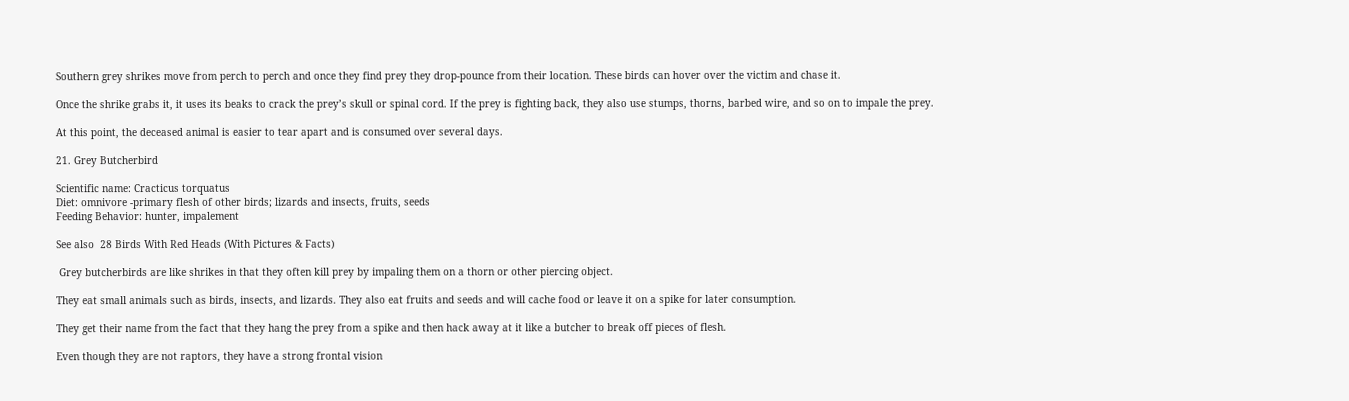Southern grey shrikes move from perch to perch and once they find prey they drop-pounce from their location. These birds can hover over the victim and chase it.

Once the shrike grabs it, it uses its beaks to crack the prey’s skull or spinal cord. If the prey is fighting back, they also use stumps, thorns, barbed wire, and so on to impale the prey.

At this point, the deceased animal is easier to tear apart and is consumed over several days.

21. Grey Butcherbird

Scientific name: Cracticus torquatus
Diet: omnivore -primary flesh of other birds; lizards and insects, fruits, seeds
Feeding Behavior: hunter, impalement

See also  28 Birds With Red Heads (With Pictures & Facts)

 Grey butcherbirds are like shrikes in that they often kill prey by impaling them on a thorn or other piercing object.

They eat small animals such as birds, insects, and lizards. They also eat fruits and seeds and will cache food or leave it on a spike for later consumption.

They get their name from the fact that they hang the prey from a spike and then hack away at it like a butcher to break off pieces of flesh.

Even though they are not raptors, they have a strong frontal vision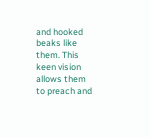and hooked beaks like them. This keen vision allows them to preach and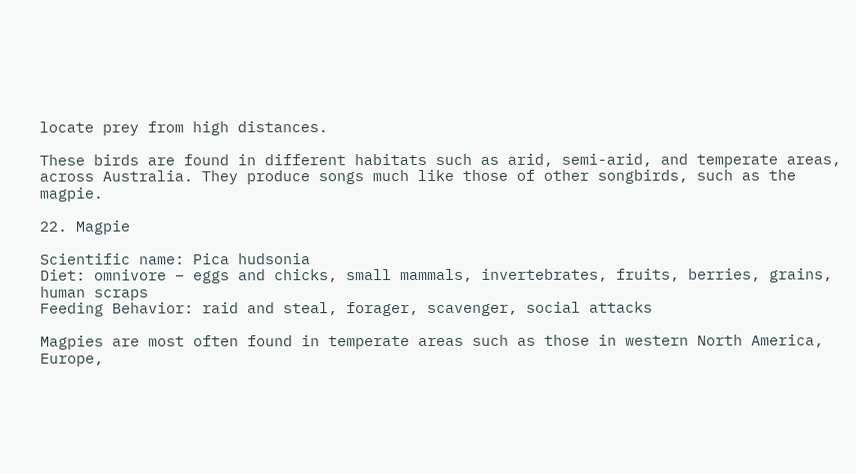locate prey from high distances.

These birds are found in different habitats such as arid, semi-arid, and temperate areas, across Australia. They produce songs much like those of other songbirds, such as the magpie.

22. Magpie

Scientific name: Pica hudsonia
Diet: omnivore – eggs and chicks, small mammals, invertebrates, fruits, berries, grains, human scraps
Feeding Behavior: raid and steal, forager, scavenger, social attacks

Magpies are most often found in temperate areas such as those in western North America, Europe,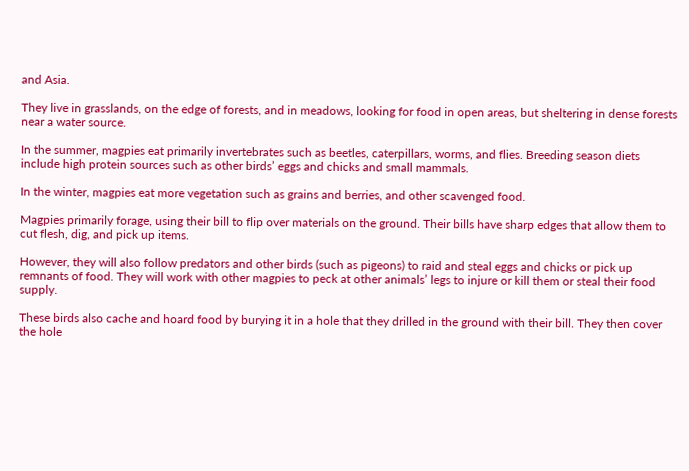and Asia.

They live in grasslands, on the edge of forests, and in meadows, looking for food in open areas, but sheltering in dense forests near a water source.

In the summer, magpies eat primarily invertebrates such as beetles, caterpillars, worms, and flies. Breeding season diets include high protein sources such as other birds’ eggs and chicks and small mammals.

In the winter, magpies eat more vegetation such as grains and berries, and other scavenged food.

Magpies primarily forage, using their bill to flip over materials on the ground. Their bills have sharp edges that allow them to cut flesh, dig, and pick up items.

However, they will also follow predators and other birds (such as pigeons) to raid and steal eggs and chicks or pick up remnants of food. They will work with other magpies to peck at other animals’ legs to injure or kill them or steal their food supply.

These birds also cache and hoard food by burying it in a hole that they drilled in the ground with their bill. They then cover the hole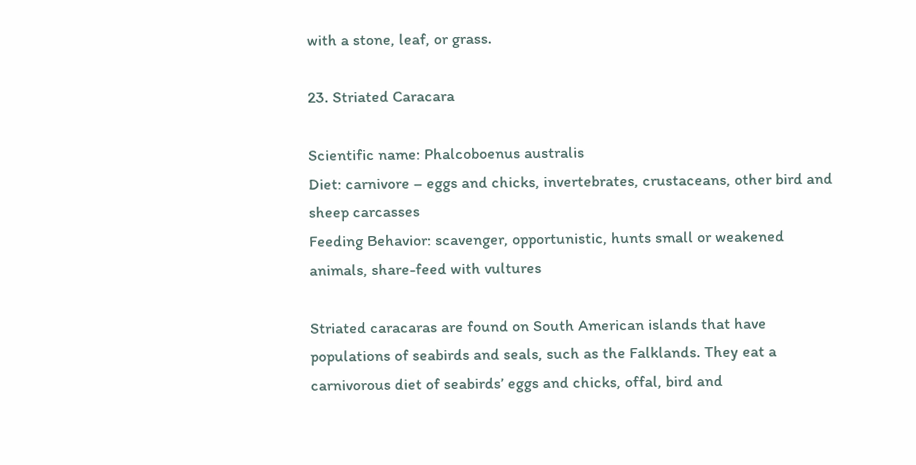with a stone, leaf, or grass.

23. Striated Caracara

Scientific name: Phalcoboenus australis
Diet: carnivore – eggs and chicks, invertebrates, crustaceans, other bird and sheep carcasses
Feeding Behavior: scavenger, opportunistic, hunts small or weakened animals, share-feed with vultures

Striated caracaras are found on South American islands that have populations of seabirds and seals, such as the Falklands. They eat a carnivorous diet of seabirds’ eggs and chicks, offal, bird and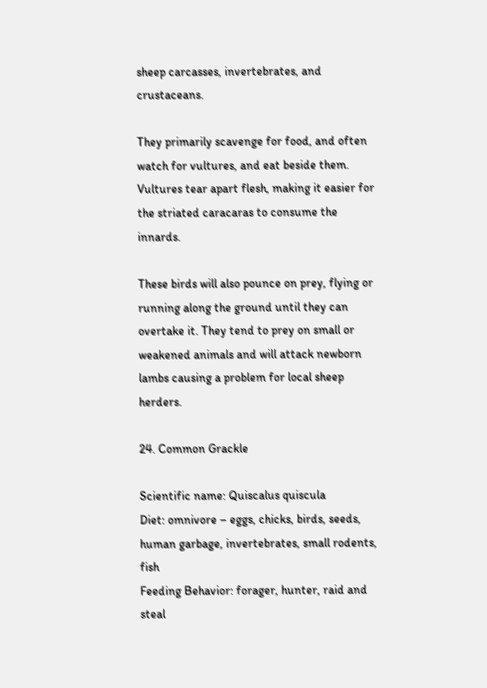sheep carcasses, invertebrates, and crustaceans.

They primarily scavenge for food, and often watch for vultures, and eat beside them. Vultures tear apart flesh, making it easier for the striated caracaras to consume the innards.

These birds will also pounce on prey, flying or running along the ground until they can overtake it. They tend to prey on small or weakened animals and will attack newborn lambs causing a problem for local sheep herders.

24. Common Grackle

Scientific name: Quiscalus quiscula
Diet: omnivore – eggs, chicks, birds, seeds, human garbage, invertebrates, small rodents, fish
Feeding Behavior: forager, hunter, raid and steal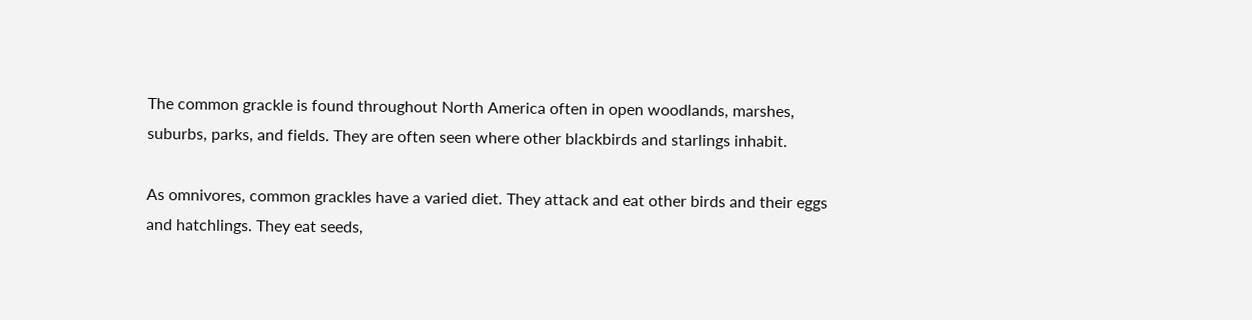The common grackle is found throughout North America often in open woodlands, marshes, suburbs, parks, and fields. They are often seen where other blackbirds and starlings inhabit.

As omnivores, common grackles have a varied diet. They attack and eat other birds and their eggs and hatchlings. They eat seeds,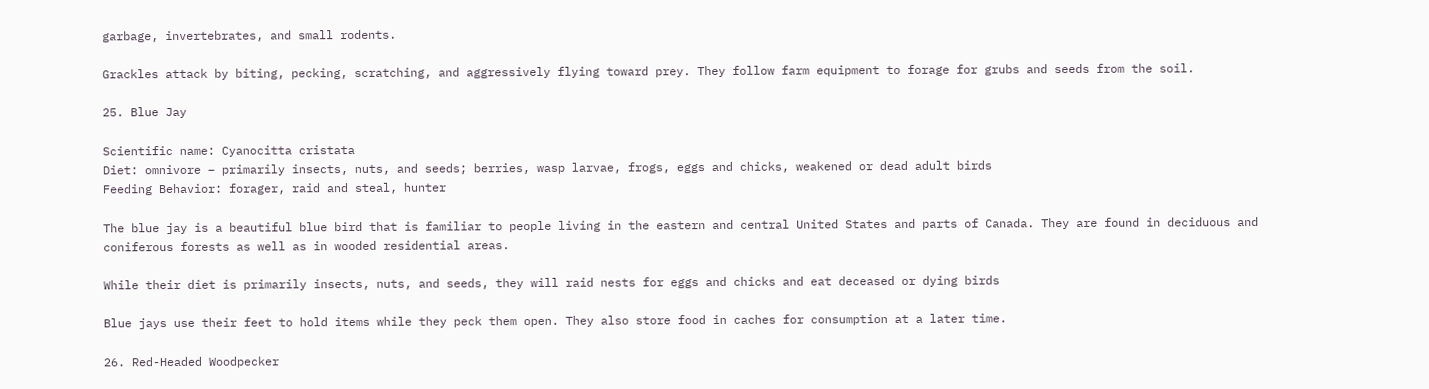garbage, invertebrates, and small rodents.

Grackles attack by biting, pecking, scratching, and aggressively flying toward prey. They follow farm equipment to forage for grubs and seeds from the soil.

25. Blue Jay

Scientific name: Cyanocitta cristata
Diet: omnivore – primarily insects, nuts, and seeds; berries, wasp larvae, frogs, eggs and chicks, weakened or dead adult birds
Feeding Behavior: forager, raid and steal, hunter

The blue jay is a beautiful blue bird that is familiar to people living in the eastern and central United States and parts of Canada. They are found in deciduous and coniferous forests as well as in wooded residential areas.

While their diet is primarily insects, nuts, and seeds, they will raid nests for eggs and chicks and eat deceased or dying birds

Blue jays use their feet to hold items while they peck them open. They also store food in caches for consumption at a later time.

26. Red-Headed Woodpecker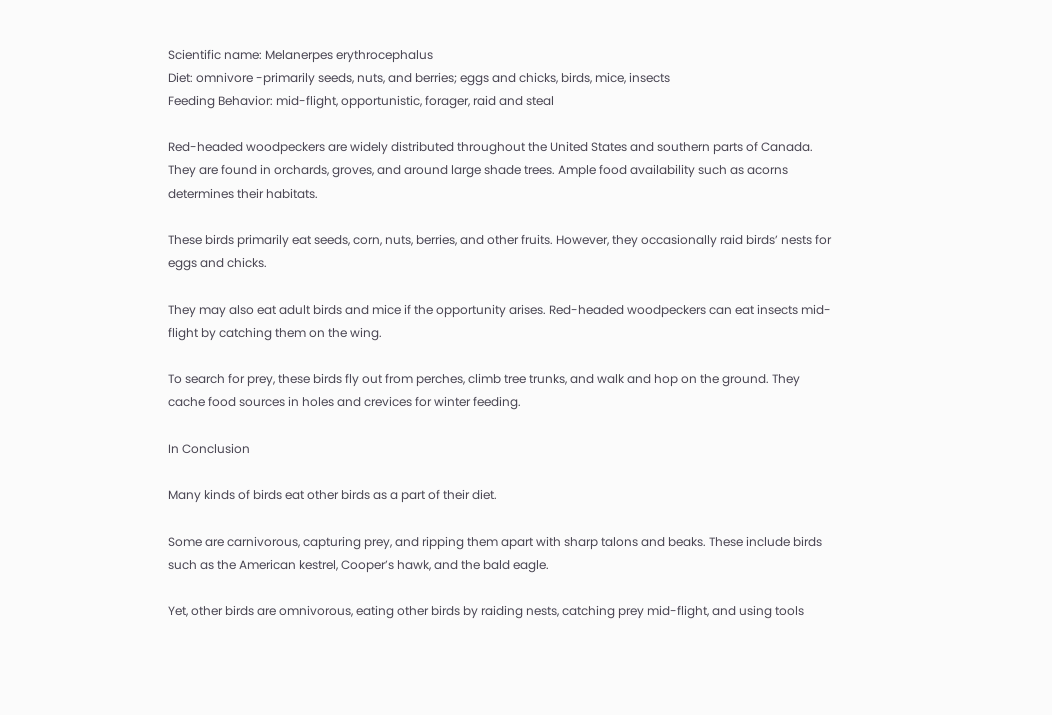Scientific name: Melanerpes erythrocephalus
Diet: omnivore -primarily seeds, nuts, and berries; eggs and chicks, birds, mice, insects
Feeding Behavior: mid-flight, opportunistic, forager, raid and steal

Red-headed woodpeckers are widely distributed throughout the United States and southern parts of Canada. They are found in orchards, groves, and around large shade trees. Ample food availability such as acorns determines their habitats.

These birds primarily eat seeds, corn, nuts, berries, and other fruits. However, they occasionally raid birds’ nests for eggs and chicks.

They may also eat adult birds and mice if the opportunity arises. Red-headed woodpeckers can eat insects mid-flight by catching them on the wing.

To search for prey, these birds fly out from perches, climb tree trunks, and walk and hop on the ground. They cache food sources in holes and crevices for winter feeding.

In Conclusion

Many kinds of birds eat other birds as a part of their diet.

Some are carnivorous, capturing prey, and ripping them apart with sharp talons and beaks. These include birds such as the American kestrel, Cooper’s hawk, and the bald eagle.

Yet, other birds are omnivorous, eating other birds by raiding nests, catching prey mid-flight, and using tools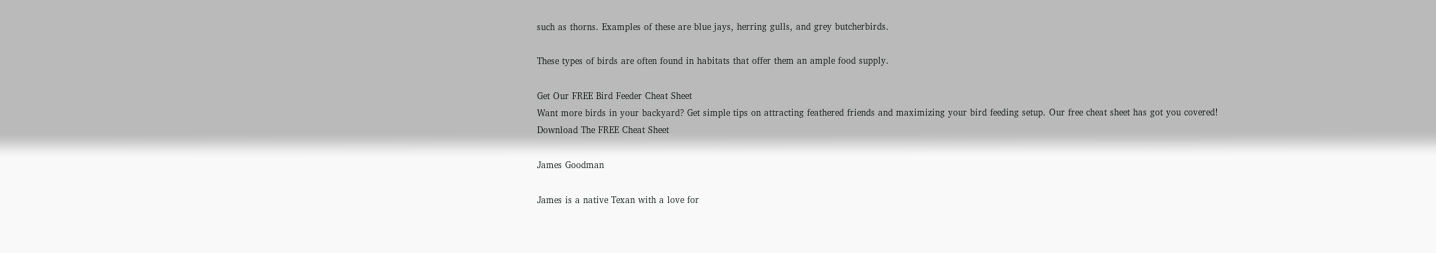such as thorns. Examples of these are blue jays, herring gulls, and grey butcherbirds.

These types of birds are often found in habitats that offer them an ample food supply.

Get Our FREE Bird Feeder Cheat Sheet
Want more birds in your backyard? Get simple tips on attracting feathered friends and maximizing your bird feeding setup. Our free cheat sheet has got you covered!
Download The FREE Cheat Sheet

James Goodman

James is a native Texan with a love for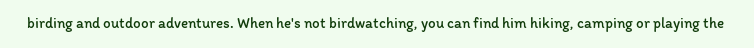birding and outdoor adventures. When he's not birdwatching, you can find him hiking, camping or playing the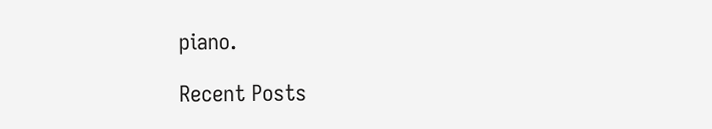piano.

Recent Posts